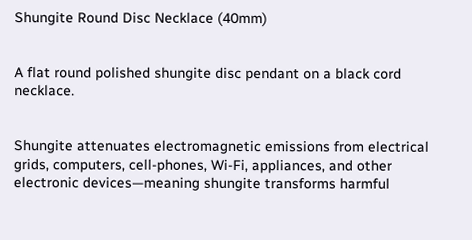Shungite Round Disc Necklace (40mm)


A flat round polished shungite disc pendant on a black cord necklace.


Shungite attenuates electromagnetic emissions from electrical grids, computers, cell-phones, Wi-Fi, appliances, and other electronic devices—meaning shungite transforms harmful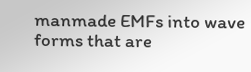manmade EMFs into wave forms that are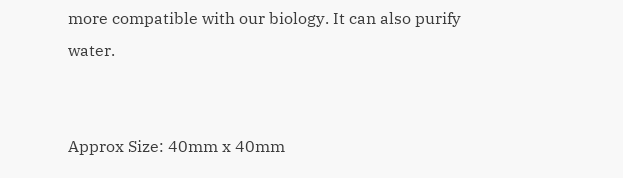more compatible with our biology. It can also purify water.


Approx Size: 40mm x 40mm